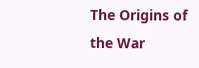The Origins of the War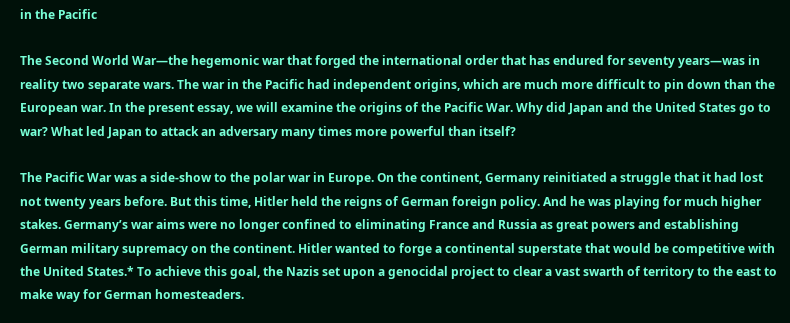in the Pacific

The Second World War—the hegemonic war that forged the international order that has endured for seventy years—was in reality two separate wars. The war in the Pacific had independent origins, which are much more difficult to pin down than the European war. In the present essay, we will examine the origins of the Pacific War. Why did Japan and the United States go to war? What led Japan to attack an adversary many times more powerful than itself?

The Pacific War was a side-show to the polar war in Europe. On the continent, Germany reinitiated a struggle that it had lost not twenty years before. But this time, Hitler held the reigns of German foreign policy. And he was playing for much higher stakes. Germany’s war aims were no longer confined to eliminating France and Russia as great powers and establishing German military supremacy on the continent. Hitler wanted to forge a continental superstate that would be competitive with the United States.* To achieve this goal, the Nazis set upon a genocidal project to clear a vast swarth of territory to the east to make way for German homesteaders.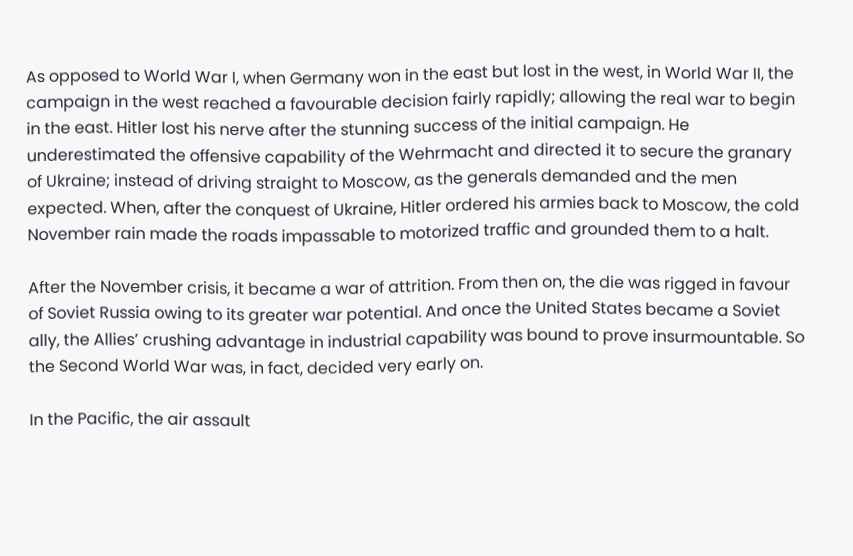As opposed to World War I, when Germany won in the east but lost in the west, in World War II, the campaign in the west reached a favourable decision fairly rapidly; allowing the real war to begin in the east. Hitler lost his nerve after the stunning success of the initial campaign. He underestimated the offensive capability of the Wehrmacht and directed it to secure the granary of Ukraine; instead of driving straight to Moscow, as the generals demanded and the men expected. When, after the conquest of Ukraine, Hitler ordered his armies back to Moscow, the cold November rain made the roads impassable to motorized traffic and grounded them to a halt.

After the November crisis, it became a war of attrition. From then on, the die was rigged in favour of Soviet Russia owing to its greater war potential. And once the United States became a Soviet ally, the Allies’ crushing advantage in industrial capability was bound to prove insurmountable. So the Second World War was, in fact, decided very early on.

In the Pacific, the air assault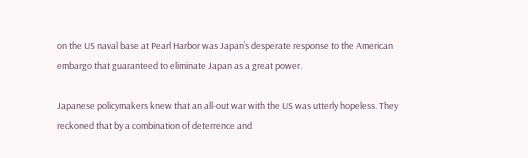on the US naval base at Pearl Harbor was Japan’s desperate response to the American embargo that guaranteed to eliminate Japan as a great power.

Japanese policymakers knew that an all-out war with the US was utterly hopeless. They reckoned that by a combination of deterrence and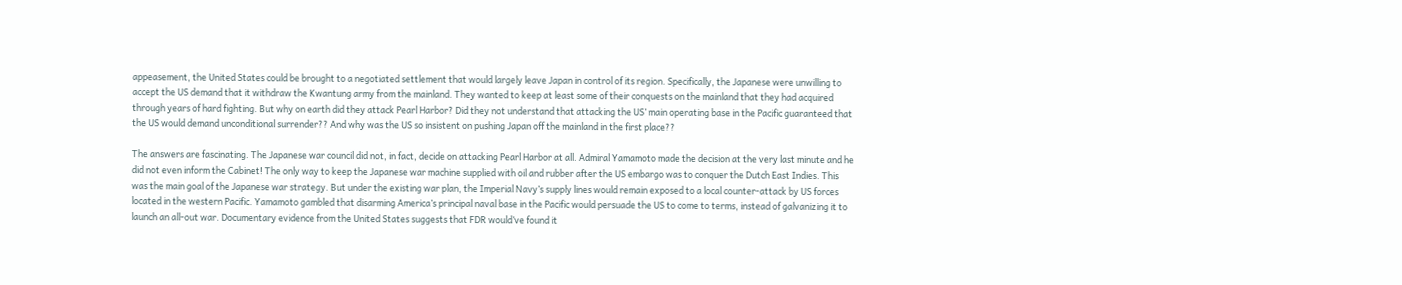appeasement, the United States could be brought to a negotiated settlement that would largely leave Japan in control of its region. Specifically, the Japanese were unwilling to accept the US demand that it withdraw the Kwantung army from the mainland. They wanted to keep at least some of their conquests on the mainland that they had acquired through years of hard fighting. But why on earth did they attack Pearl Harbor? Did they not understand that attacking the US’ main operating base in the Pacific guaranteed that the US would demand unconditional surrender?? And why was the US so insistent on pushing Japan off the mainland in the first place??

The answers are fascinating. The Japanese war council did not, in fact, decide on attacking Pearl Harbor at all. Admiral Yamamoto made the decision at the very last minute and he did not even inform the Cabinet! The only way to keep the Japanese war machine supplied with oil and rubber after the US embargo was to conquer the Dutch East Indies. This was the main goal of the Japanese war strategy. But under the existing war plan, the Imperial Navy’s supply lines would remain exposed to a local counter-attack by US forces located in the western Pacific. Yamamoto gambled that disarming America’s principal naval base in the Pacific would persuade the US to come to terms, instead of galvanizing it to launch an all-out war. Documentary evidence from the United States suggests that FDR would’ve found it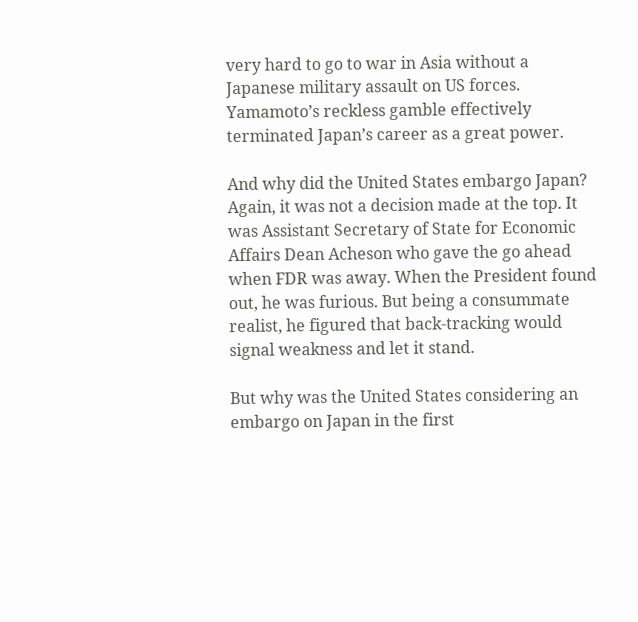very hard to go to war in Asia without a Japanese military assault on US forces. Yamamoto’s reckless gamble effectively terminated Japan’s career as a great power.

And why did the United States embargo Japan? Again, it was not a decision made at the top. It was Assistant Secretary of State for Economic Affairs Dean Acheson who gave the go ahead when FDR was away. When the President found out, he was furious. But being a consummate realist, he figured that back-tracking would signal weakness and let it stand.

But why was the United States considering an embargo on Japan in the first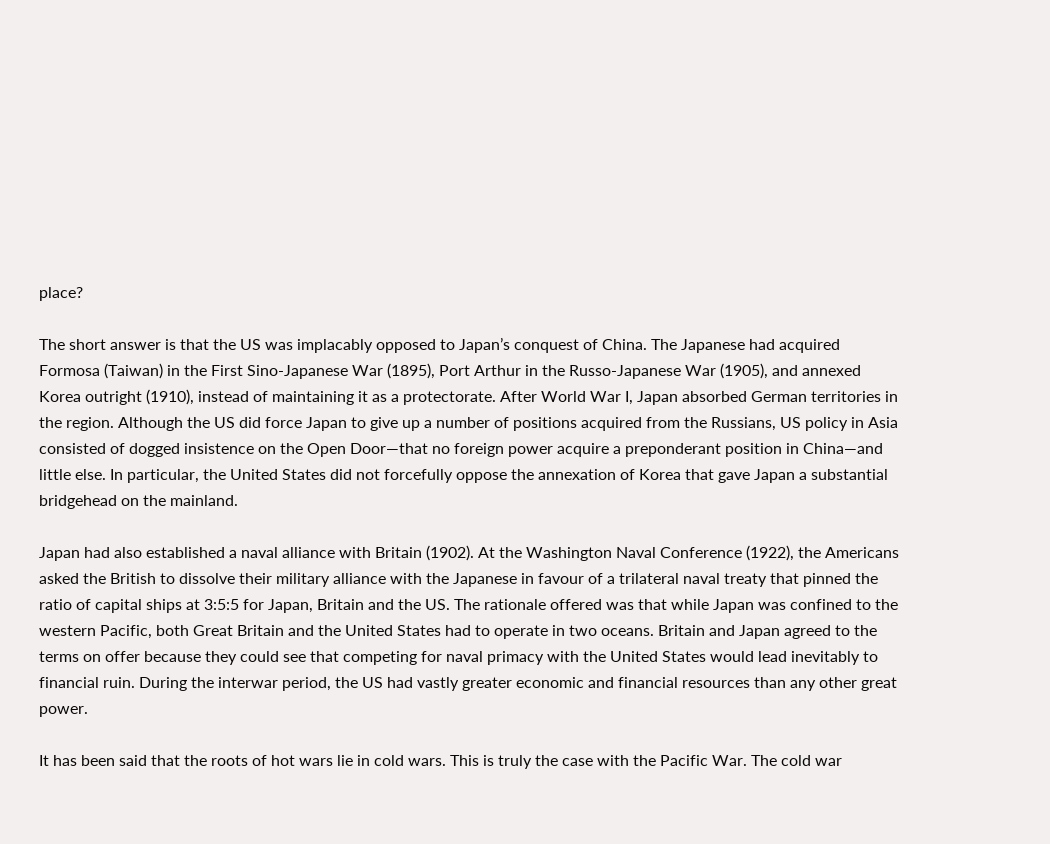place?

The short answer is that the US was implacably opposed to Japan’s conquest of China. The Japanese had acquired Formosa (Taiwan) in the First Sino-Japanese War (1895), Port Arthur in the Russo-Japanese War (1905), and annexed Korea outright (1910), instead of maintaining it as a protectorate. After World War I, Japan absorbed German territories in the region. Although the US did force Japan to give up a number of positions acquired from the Russians, US policy in Asia consisted of dogged insistence on the Open Door—that no foreign power acquire a preponderant position in China—and little else. In particular, the United States did not forcefully oppose the annexation of Korea that gave Japan a substantial bridgehead on the mainland.

Japan had also established a naval alliance with Britain (1902). At the Washington Naval Conference (1922), the Americans asked the British to dissolve their military alliance with the Japanese in favour of a trilateral naval treaty that pinned the ratio of capital ships at 3:5:5 for Japan, Britain and the US. The rationale offered was that while Japan was confined to the western Pacific, both Great Britain and the United States had to operate in two oceans. Britain and Japan agreed to the terms on offer because they could see that competing for naval primacy with the United States would lead inevitably to financial ruin. During the interwar period, the US had vastly greater economic and financial resources than any other great power.

It has been said that the roots of hot wars lie in cold wars. This is truly the case with the Pacific War. The cold war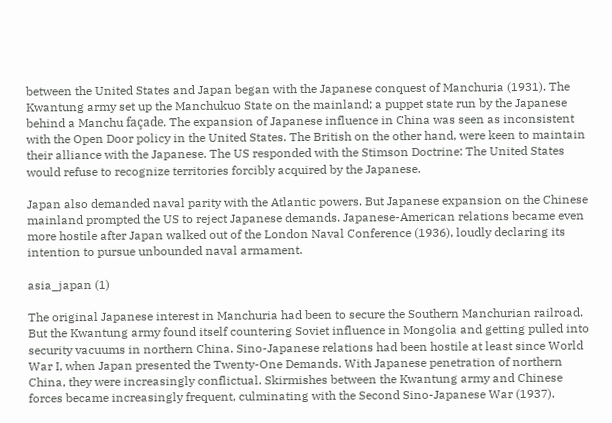between the United States and Japan began with the Japanese conquest of Manchuria (1931). The Kwantung army set up the Manchukuo State on the mainland; a puppet state run by the Japanese behind a Manchu façade. The expansion of Japanese influence in China was seen as inconsistent with the Open Door policy in the United States. The British on the other hand, were keen to maintain their alliance with the Japanese. The US responded with the Stimson Doctrine: The United States would refuse to recognize territories forcibly acquired by the Japanese.

Japan also demanded naval parity with the Atlantic powers. But Japanese expansion on the Chinese mainland prompted the US to reject Japanese demands. Japanese-American relations became even more hostile after Japan walked out of the London Naval Conference (1936), loudly declaring its intention to pursue unbounded naval armament.

asia_japan (1)

The original Japanese interest in Manchuria had been to secure the Southern Manchurian railroad. But the Kwantung army found itself countering Soviet influence in Mongolia and getting pulled into security vacuums in northern China. Sino-Japanese relations had been hostile at least since World War I, when Japan presented the Twenty-One Demands. With Japanese penetration of northern China, they were increasingly conflictual. Skirmishes between the Kwantung army and Chinese forces became increasingly frequent, culminating with the Second Sino-Japanese War (1937).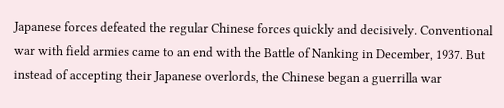Japanese forces defeated the regular Chinese forces quickly and decisively. Conventional war with field armies came to an end with the Battle of Nanking in December, 1937. But instead of accepting their Japanese overlords, the Chinese began a guerrilla war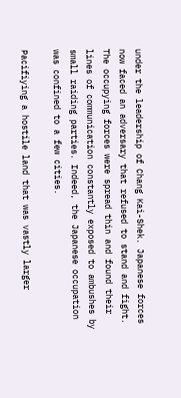under the leadership of Chang Kai-Shek. Japanese forces now faced an adversary that refused to stand and fight. The occupying forces were spread thin and found their lines of communication constantly exposed to ambushes by small raiding parties. Indeed, the Japanese occupation was confined to a few cities.

Pacifiying a hostile land that was vastly larger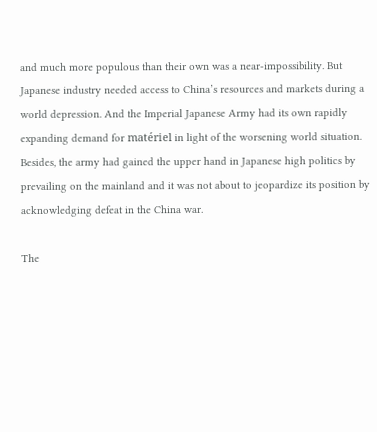and much more populous than their own was a near-impossibility. But Japanese industry needed access to China’s resources and markets during a world depression. And the Imperial Japanese Army had its own rapidly expanding demand for matériel in light of the worsening world situation. Besides, the army had gained the upper hand in Japanese high politics by prevailing on the mainland and it was not about to jeopardize its position by acknowledging defeat in the China war.

The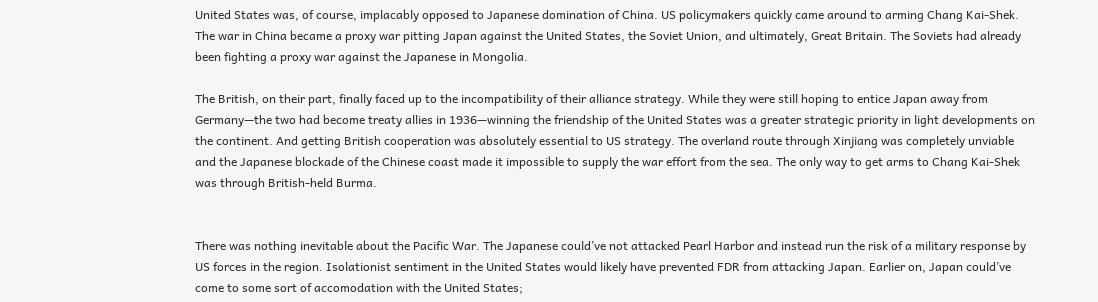United States was, of course, implacably opposed to Japanese domination of China. US policymakers quickly came around to arming Chang Kai-Shek. The war in China became a proxy war pitting Japan against the United States, the Soviet Union, and ultimately, Great Britain. The Soviets had already been fighting a proxy war against the Japanese in Mongolia.

The British, on their part, finally faced up to the incompatibility of their alliance strategy. While they were still hoping to entice Japan away from Germany—the two had become treaty allies in 1936—winning the friendship of the United States was a greater strategic priority in light developments on the continent. And getting British cooperation was absolutely essential to US strategy. The overland route through Xinjiang was completely unviable and the Japanese blockade of the Chinese coast made it impossible to supply the war effort from the sea. The only way to get arms to Chang Kai-Shek was through British-held Burma.


There was nothing inevitable about the Pacific War. The Japanese could’ve not attacked Pearl Harbor and instead run the risk of a military response by US forces in the region. Isolationist sentiment in the United States would likely have prevented FDR from attacking Japan. Earlier on, Japan could’ve come to some sort of accomodation with the United States;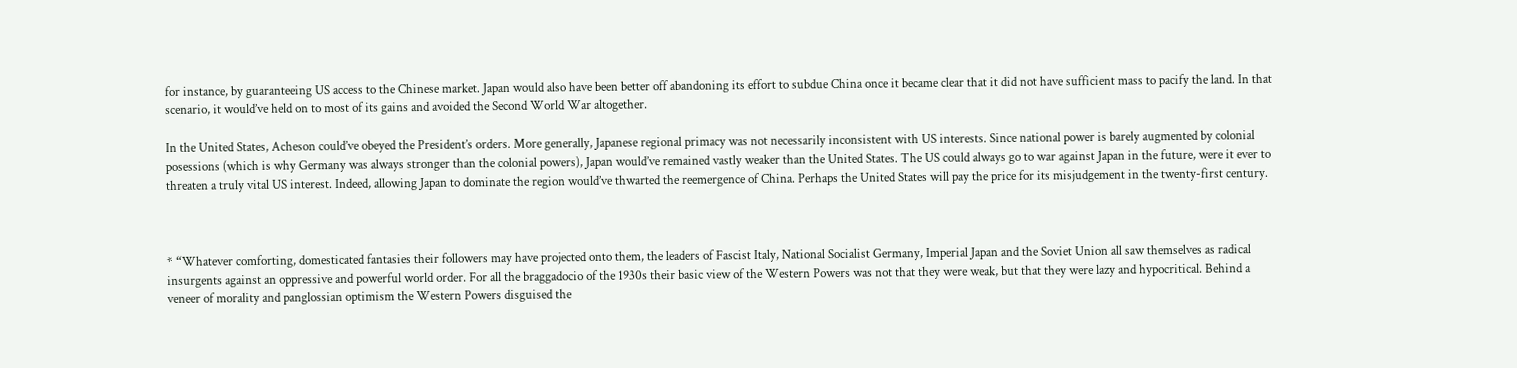for instance, by guaranteeing US access to the Chinese market. Japan would also have been better off abandoning its effort to subdue China once it became clear that it did not have sufficient mass to pacify the land. In that scenario, it would’ve held on to most of its gains and avoided the Second World War altogether.

In the United States, Acheson could’ve obeyed the President’s orders. More generally, Japanese regional primacy was not necessarily inconsistent with US interests. Since national power is barely augmented by colonial posessions (which is why Germany was always stronger than the colonial powers), Japan would’ve remained vastly weaker than the United States. The US could always go to war against Japan in the future, were it ever to threaten a truly vital US interest. Indeed, allowing Japan to dominate the region would’ve thwarted the reemergence of China. Perhaps the United States will pay the price for its misjudgement in the twenty-first century.



* “Whatever comforting, domesticated fantasies their followers may have projected onto them, the leaders of Fascist Italy, National Socialist Germany, Imperial Japan and the Soviet Union all saw themselves as radical insurgents against an oppressive and powerful world order. For all the braggadocio of the 1930s their basic view of the Western Powers was not that they were weak, but that they were lazy and hypocritical. Behind a veneer of morality and panglossian optimism the Western Powers disguised the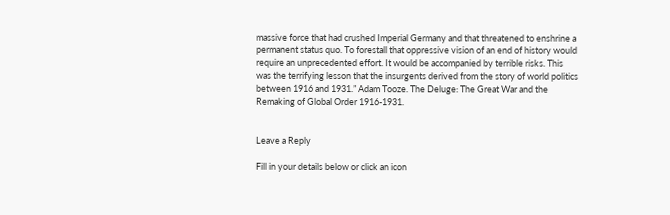massive force that had crushed Imperial Germany and that threatened to enshrine a permanent status quo. To forestall that oppressive vision of an end of history would require an unprecedented effort. It would be accompanied by terrible risks. This was the terrifying lesson that the insurgents derived from the story of world politics between 1916 and 1931.” Adam Tooze. The Deluge: The Great War and the Remaking of Global Order 1916-1931.


Leave a Reply

Fill in your details below or click an icon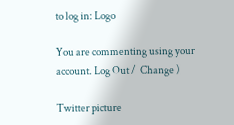to log in: Logo

You are commenting using your account. Log Out /  Change )

Twitter picture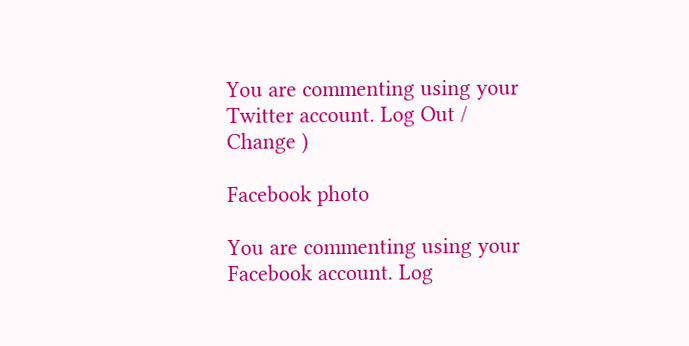You are commenting using your Twitter account. Log Out /  Change )

Facebook photo

You are commenting using your Facebook account. Log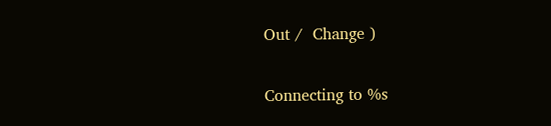Out /  Change )

Connecting to %s